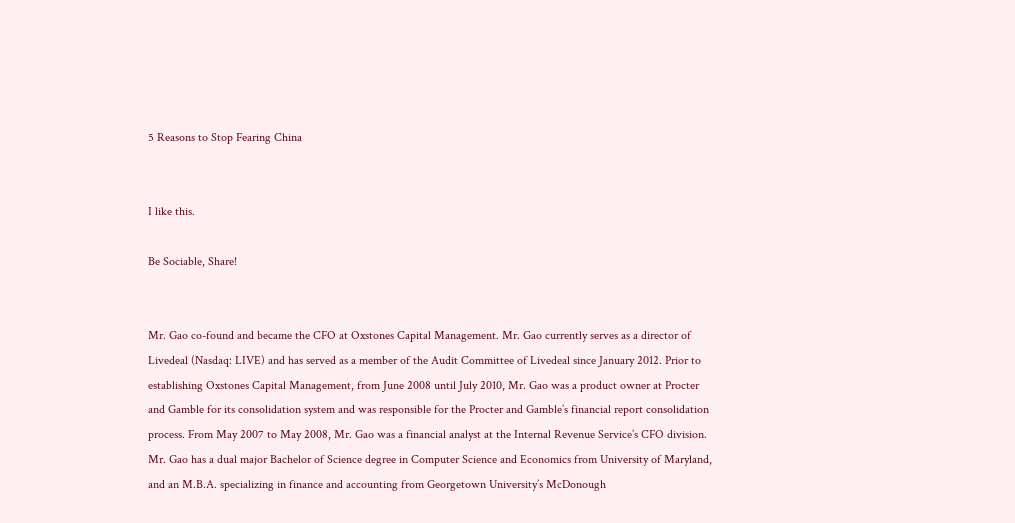5 Reasons to Stop Fearing China


I like this.

Be Sociable, Share!


Mr. Gao co-found and became the CFO at Oxstones Capital Management. Mr. Gao currently serves as a director of Livedeal (Nasdaq: LIVE) and has served as a member of the Audit Committee of Livedeal since January 2012. Prior to establishing Oxstones Capital Management, from June 2008 until July 2010, Mr. Gao was a product owner at Procter and Gamble for its consolidation system and was responsible for the Procter and Gamble’s financial report consolidation process. From May 2007 to May 2008, Mr. Gao was a financial analyst at the Internal Revenue Service’s CFO division. Mr. Gao has a dual major Bachelor of Science degree in Computer Science and Economics from University of Maryland, and an M.B.A. specializing in finance and accounting from Georgetown University’s McDonough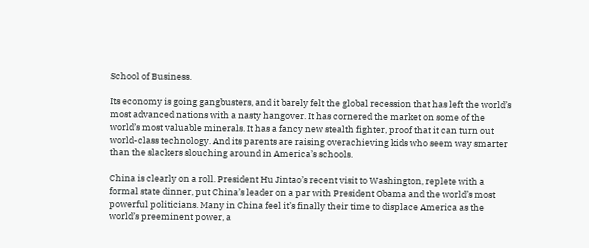School of Business.

Its economy is going gangbusters, and it barely felt the global recession that has left the world’s most advanced nations with a nasty hangover. It has cornered the market on some of the world’s most valuable minerals. It has a fancy new stealth fighter, proof that it can turn out world-class technology. And its parents are raising overachieving kids who seem way smarter than the slackers slouching around in America’s schools.

China is clearly on a roll. President Hu Jintao’s recent visit to Washington, replete with a formal state dinner, put China’s leader on a par with President Obama and the world’s most powerful politicians. Many in China feel it’s finally their time to displace America as the world’s preeminent power, a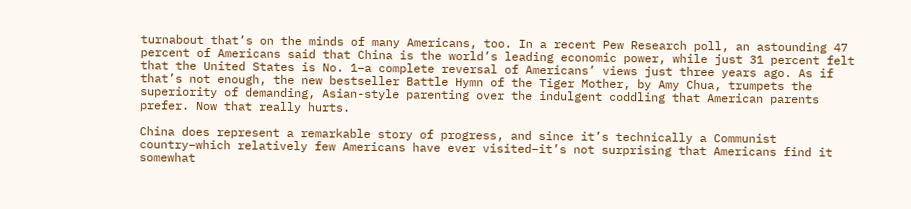turnabout that’s on the minds of many Americans, too. In a recent Pew Research poll, an astounding 47 percent of Americans said that China is the world’s leading economic power, while just 31 percent felt that the United States is No. 1–a complete reversal of Americans’ views just three years ago. As if that’s not enough, the new bestseller Battle Hymn of the Tiger Mother, by Amy Chua, trumpets the superiority of demanding, Asian-style parenting over the indulgent coddling that American parents prefer. Now that really hurts.

China does represent a remarkable story of progress, and since it’s technically a Communist country–which relatively few Americans have ever visited–it’s not surprising that Americans find it somewhat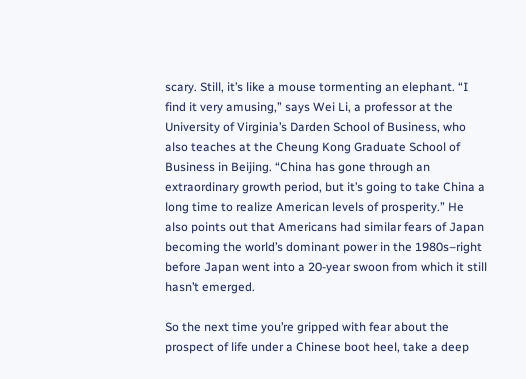scary. Still, it’s like a mouse tormenting an elephant. “I find it very amusing,” says Wei Li, a professor at the University of Virginia’s Darden School of Business, who also teaches at the Cheung Kong Graduate School of Business in Beijing. “China has gone through an extraordinary growth period, but it’s going to take China a long time to realize American levels of prosperity.” He also points out that Americans had similar fears of Japan becoming the world’s dominant power in the 1980s–right before Japan went into a 20-year swoon from which it still hasn’t emerged.

So the next time you’re gripped with fear about the prospect of life under a Chinese boot heel, take a deep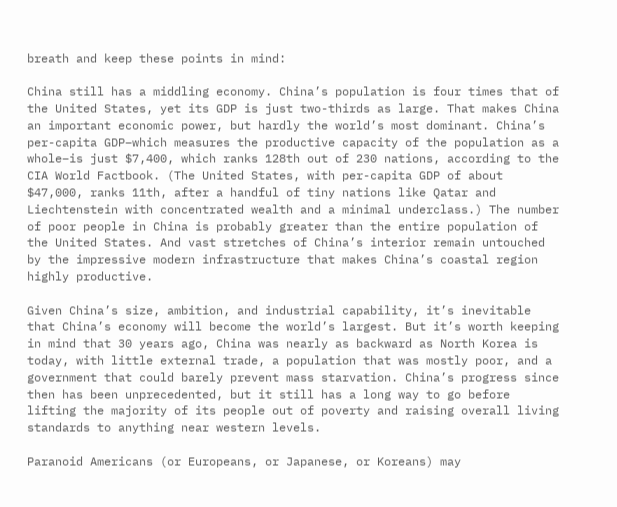breath and keep these points in mind:

China still has a middling economy. China’s population is four times that of the United States, yet its GDP is just two-thirds as large. That makes China an important economic power, but hardly the world’s most dominant. China’s per-capita GDP–which measures the productive capacity of the population as a whole–is just $7,400, which ranks 128th out of 230 nations, according to the CIA World Factbook. (The United States, with per-capita GDP of about $47,000, ranks 11th, after a handful of tiny nations like Qatar and Liechtenstein with concentrated wealth and a minimal underclass.) The number of poor people in China is probably greater than the entire population of the United States. And vast stretches of China’s interior remain untouched by the impressive modern infrastructure that makes China’s coastal region highly productive.

Given China’s size, ambition, and industrial capability, it’s inevitable that China’s economy will become the world’s largest. But it’s worth keeping in mind that 30 years ago, China was nearly as backward as North Korea is today, with little external trade, a population that was mostly poor, and a government that could barely prevent mass starvation. China’s progress since then has been unprecedented, but it still has a long way to go before lifting the majority of its people out of poverty and raising overall living standards to anything near western levels.

Paranoid Americans (or Europeans, or Japanese, or Koreans) may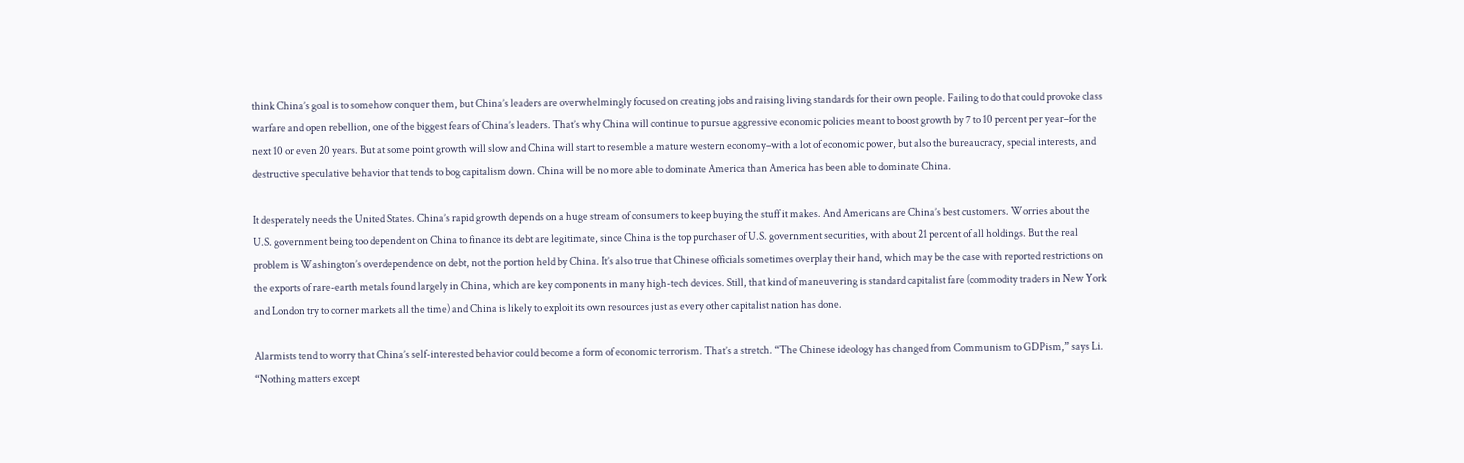think China’s goal is to somehow conquer them, but China’s leaders are overwhelmingly focused on creating jobs and raising living standards for their own people. Failing to do that could provoke class warfare and open rebellion, one of the biggest fears of China’s leaders. That’s why China will continue to pursue aggressive economic policies meant to boost growth by 7 to 10 percent per year–for the next 10 or even 20 years. But at some point growth will slow and China will start to resemble a mature western economy–with a lot of economic power, but also the bureaucracy, special interests, and destructive speculative behavior that tends to bog capitalism down. China will be no more able to dominate America than America has been able to dominate China.

It desperately needs the United States. China’s rapid growth depends on a huge stream of consumers to keep buying the stuff it makes. And Americans are China’s best customers. Worries about the U.S. government being too dependent on China to finance its debt are legitimate, since China is the top purchaser of U.S. government securities, with about 21 percent of all holdings. But the real problem is Washington’s overdependence on debt, not the portion held by China. It’s also true that Chinese officials sometimes overplay their hand, which may be the case with reported restrictions on the exports of rare-earth metals found largely in China, which are key components in many high-tech devices. Still, that kind of maneuvering is standard capitalist fare (commodity traders in New York and London try to corner markets all the time) and China is likely to exploit its own resources just as every other capitalist nation has done.

Alarmists tend to worry that China’s self-interested behavior could become a form of economic terrorism. That’s a stretch. “The Chinese ideology has changed from Communism to GDPism,” says Li. “Nothing matters except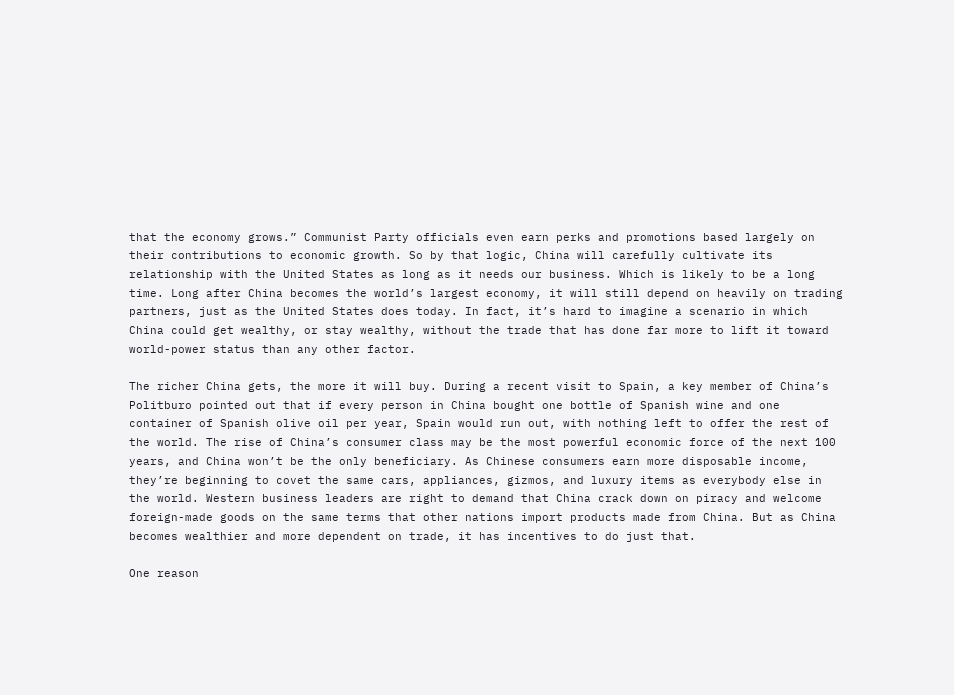that the economy grows.” Communist Party officials even earn perks and promotions based largely on their contributions to economic growth. So by that logic, China will carefully cultivate its relationship with the United States as long as it needs our business. Which is likely to be a long time. Long after China becomes the world’s largest economy, it will still depend on heavily on trading partners, just as the United States does today. In fact, it’s hard to imagine a scenario in which China could get wealthy, or stay wealthy, without the trade that has done far more to lift it toward world-power status than any other factor.

The richer China gets, the more it will buy. During a recent visit to Spain, a key member of China’s Politburo pointed out that if every person in China bought one bottle of Spanish wine and one container of Spanish olive oil per year, Spain would run out, with nothing left to offer the rest of the world. The rise of China’s consumer class may be the most powerful economic force of the next 100 years, and China won’t be the only beneficiary. As Chinese consumers earn more disposable income, they’re beginning to covet the same cars, appliances, gizmos, and luxury items as everybody else in the world. Western business leaders are right to demand that China crack down on piracy and welcome foreign-made goods on the same terms that other nations import products made from China. But as China becomes wealthier and more dependent on trade, it has incentives to do just that.

One reason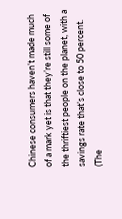Chinese consumers haven’t made much of a mark yet is that they’re still some of the thriftiest people on the planet, with a savings rate that’s close to 50 percent. (The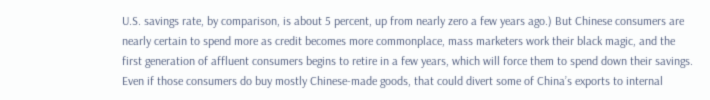U.S. savings rate, by comparison, is about 5 percent, up from nearly zero a few years ago.) But Chinese consumers are nearly certain to spend more as credit becomes more commonplace, mass marketers work their black magic, and the first generation of affluent consumers begins to retire in a few years, which will force them to spend down their savings. Even if those consumers do buy mostly Chinese-made goods, that could divert some of China’s exports to internal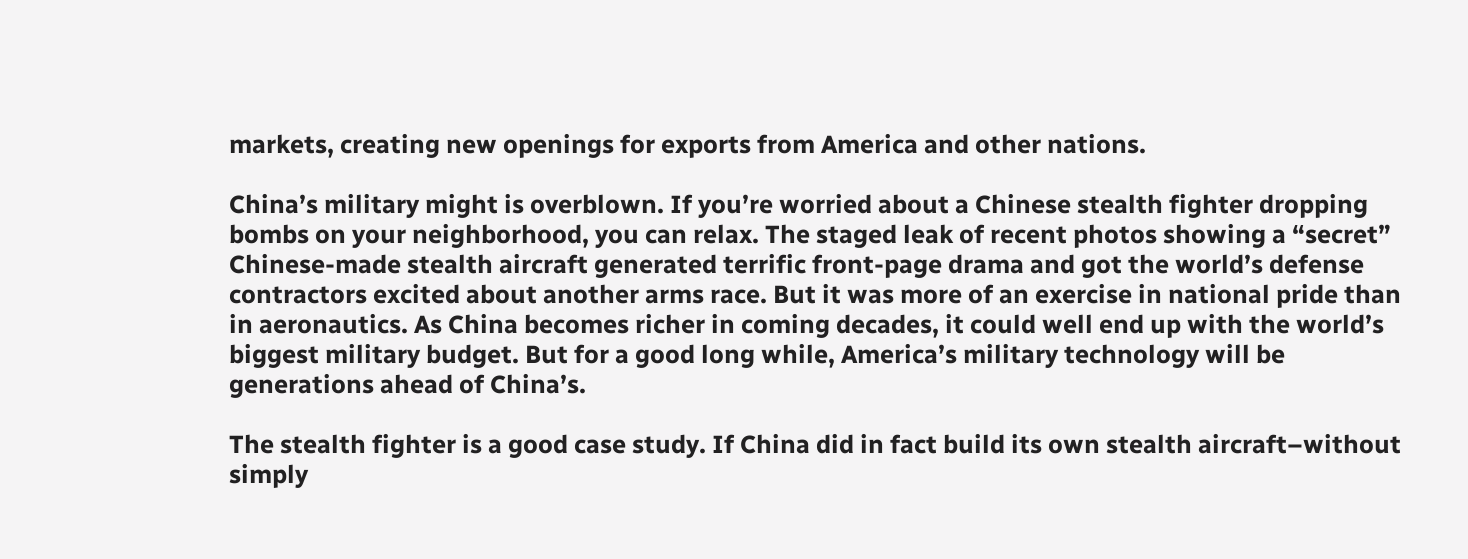markets, creating new openings for exports from America and other nations.

China’s military might is overblown. If you’re worried about a Chinese stealth fighter dropping bombs on your neighborhood, you can relax. The staged leak of recent photos showing a “secret” Chinese-made stealth aircraft generated terrific front-page drama and got the world’s defense contractors excited about another arms race. But it was more of an exercise in national pride than in aeronautics. As China becomes richer in coming decades, it could well end up with the world’s biggest military budget. But for a good long while, America’s military technology will be generations ahead of China’s.

The stealth fighter is a good case study. If China did in fact build its own stealth aircraft–without simply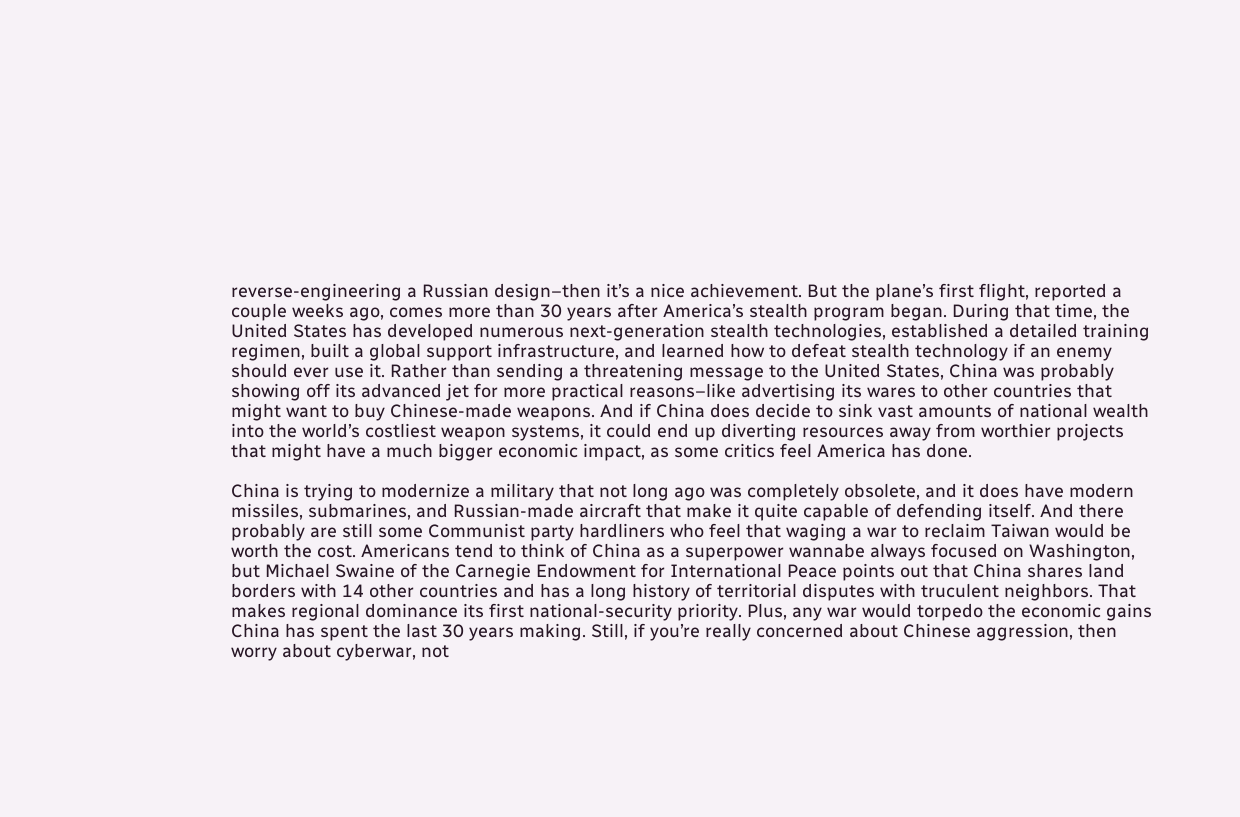reverse-engineering a Russian design–then it’s a nice achievement. But the plane’s first flight, reported a couple weeks ago, comes more than 30 years after America’s stealth program began. During that time, the United States has developed numerous next-generation stealth technologies, established a detailed training regimen, built a global support infrastructure, and learned how to defeat stealth technology if an enemy should ever use it. Rather than sending a threatening message to the United States, China was probably showing off its advanced jet for more practical reasons–like advertising its wares to other countries that might want to buy Chinese-made weapons. And if China does decide to sink vast amounts of national wealth into the world’s costliest weapon systems, it could end up diverting resources away from worthier projects that might have a much bigger economic impact, as some critics feel America has done.

China is trying to modernize a military that not long ago was completely obsolete, and it does have modern missiles, submarines, and Russian-made aircraft that make it quite capable of defending itself. And there probably are still some Communist party hardliners who feel that waging a war to reclaim Taiwan would be worth the cost. Americans tend to think of China as a superpower wannabe always focused on Washington, but Michael Swaine of the Carnegie Endowment for International Peace points out that China shares land borders with 14 other countries and has a long history of territorial disputes with truculent neighbors. That makes regional dominance its first national-security priority. Plus, any war would torpedo the economic gains China has spent the last 30 years making. Still, if you’re really concerned about Chinese aggression, then worry about cyberwar, not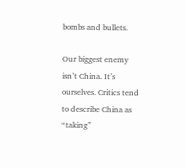bombs and bullets.

Our biggest enemy isn’t China. It’s ourselves. Critics tend to describe China as “taking”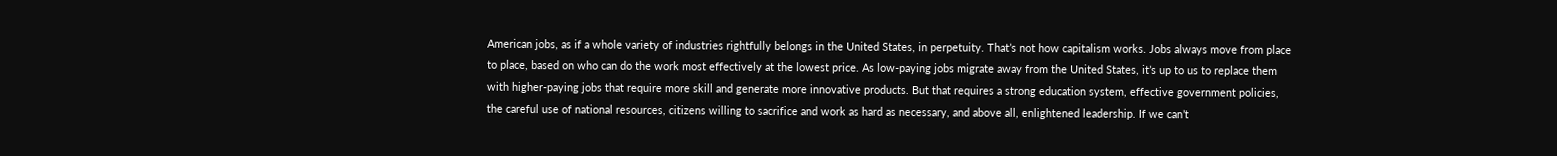American jobs, as if a whole variety of industries rightfully belongs in the United States, in perpetuity. That’s not how capitalism works. Jobs always move from place to place, based on who can do the work most effectively at the lowest price. As low-paying jobs migrate away from the United States, it’s up to us to replace them with higher-paying jobs that require more skill and generate more innovative products. But that requires a strong education system, effective government policies, the careful use of national resources, citizens willing to sacrifice and work as hard as necessary, and above all, enlightened leadership. If we can’t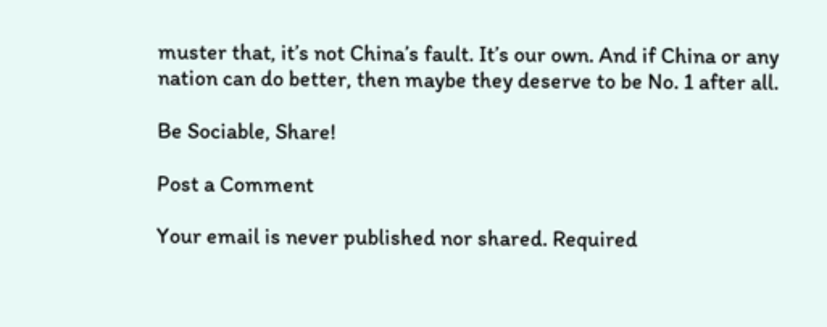muster that, it’s not China’s fault. It’s our own. And if China or any nation can do better, then maybe they deserve to be No. 1 after all.

Be Sociable, Share!

Post a Comment

Your email is never published nor shared. Required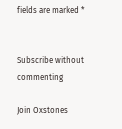fields are marked *


Subscribe without commenting

Join Oxstones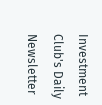Investment Club's Daily Newsletter